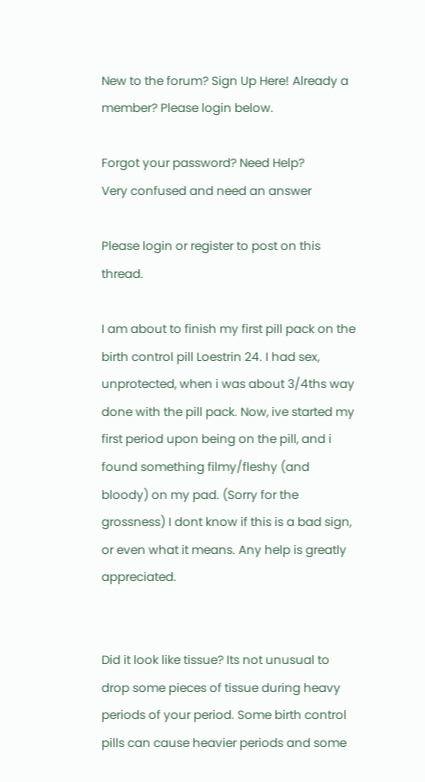New to the forum? Sign Up Here! Already a member? Please login below.

Forgot your password? Need Help?
Very confused and need an answer

Please login or register to post on this thread.

I am about to finish my first pill pack on the birth control pill Loestrin 24. I had sex, unprotected, when i was about 3/4ths way done with the pill pack. Now, ive started my first period upon being on the pill, and i found something filmy/fleshy (and bloody) on my pad. (Sorry for the grossness) I dont know if this is a bad sign, or even what it means. Any help is greatly appreciated.


Did it look like tissue? Its not unusual to drop some pieces of tissue during heavy periods of your period. Some birth control pills can cause heavier periods and some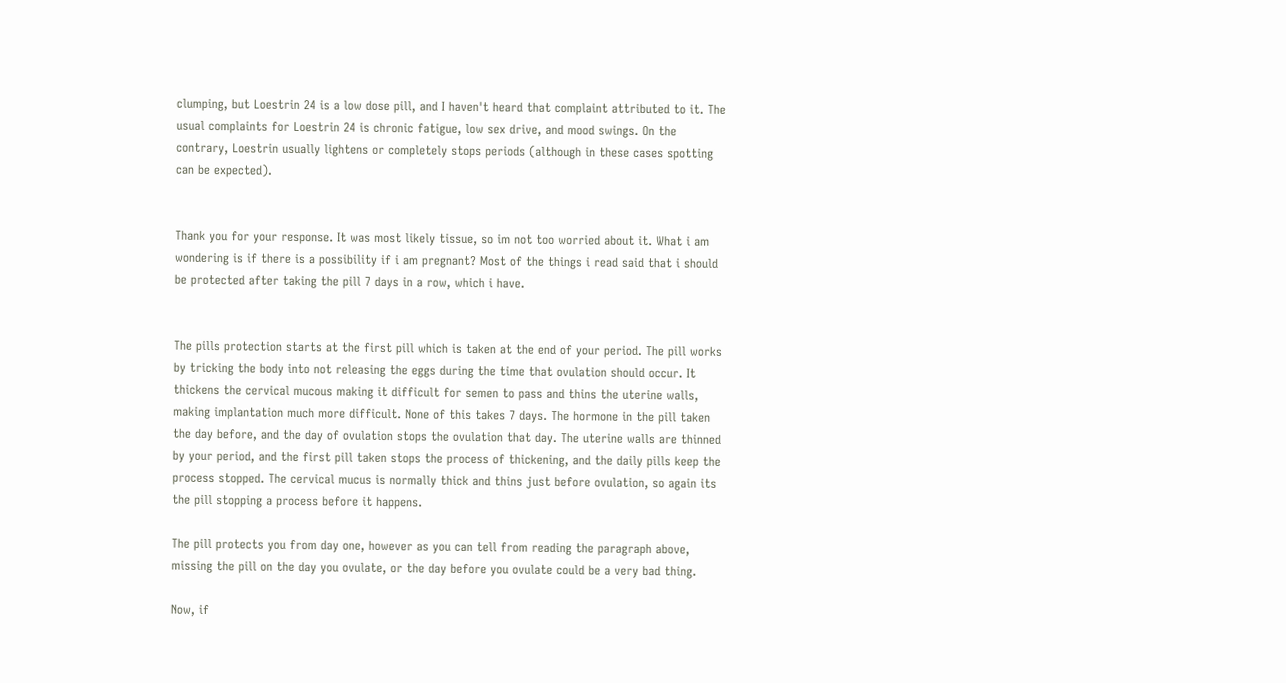clumping, but Loestrin 24 is a low dose pill, and I haven't heard that complaint attributed to it. The usual complaints for Loestrin 24 is chronic fatigue, low sex drive, and mood swings. On the contrary, Loestrin usually lightens or completely stops periods (although in these cases spotting can be expected).


Thank you for your response. It was most likely tissue, so im not too worried about it. What i am wondering is if there is a possibility if i am pregnant? Most of the things i read said that i should be protected after taking the pill 7 days in a row, which i have.


The pills protection starts at the first pill which is taken at the end of your period. The pill works by tricking the body into not releasing the eggs during the time that ovulation should occur. It thickens the cervical mucous making it difficult for semen to pass and thins the uterine walls, making implantation much more difficult. None of this takes 7 days. The hormone in the pill taken the day before, and the day of ovulation stops the ovulation that day. The uterine walls are thinned by your period, and the first pill taken stops the process of thickening, and the daily pills keep the process stopped. The cervical mucus is normally thick and thins just before ovulation, so again its the pill stopping a process before it happens.

The pill protects you from day one, however as you can tell from reading the paragraph above, missing the pill on the day you ovulate, or the day before you ovulate could be a very bad thing.

Now, if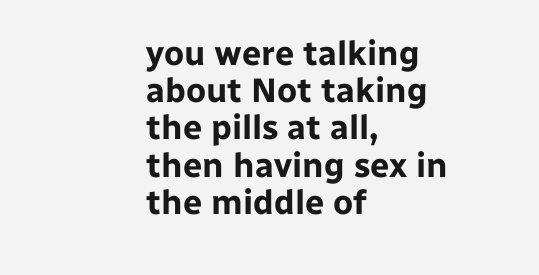you were talking about Not taking the pills at all, then having sex in the middle of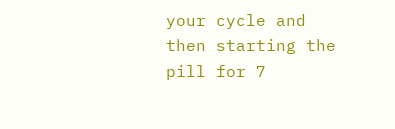your cycle and then starting the pill for 7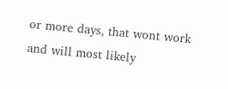or more days, that wont work and will most likely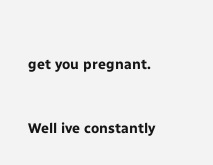get you pregnant.


Well ive constantly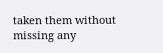taken them without missing any